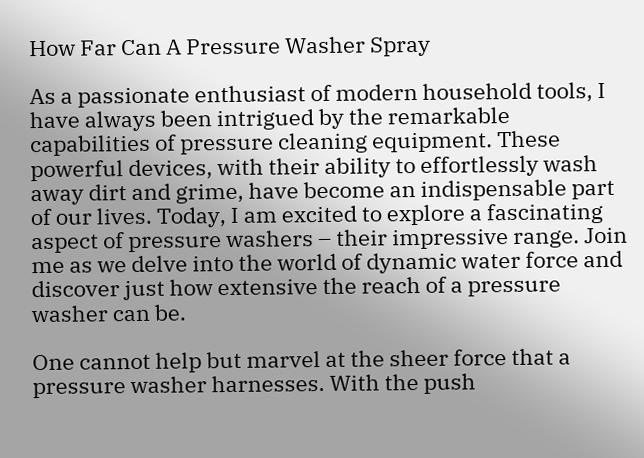How Far Can A Pressure Washer Spray

As a passionate enthusiast of modern household tools, I have always been intrigued by the remarkable capabilities of pressure cleaning equipment. These powerful devices, with their ability to effortlessly wash away dirt and grime, have become an indispensable part of our lives. Today, I am excited to explore a fascinating aspect of pressure washers – their impressive range. Join me as we delve into the world of dynamic water force and discover just how extensive the reach of a pressure washer can be.

One cannot help but marvel at the sheer force that a pressure washer harnesses. With the push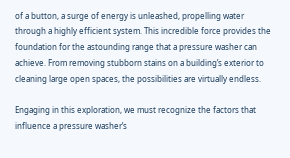of a button, a surge of energy is unleashed, propelling water through a highly efficient system. This incredible force provides the foundation for the astounding range that a pressure washer can achieve. From removing stubborn stains on a building’s exterior to cleaning large open spaces, the possibilities are virtually endless.

Engaging in this exploration, we must recognize the factors that influence a pressure washer’s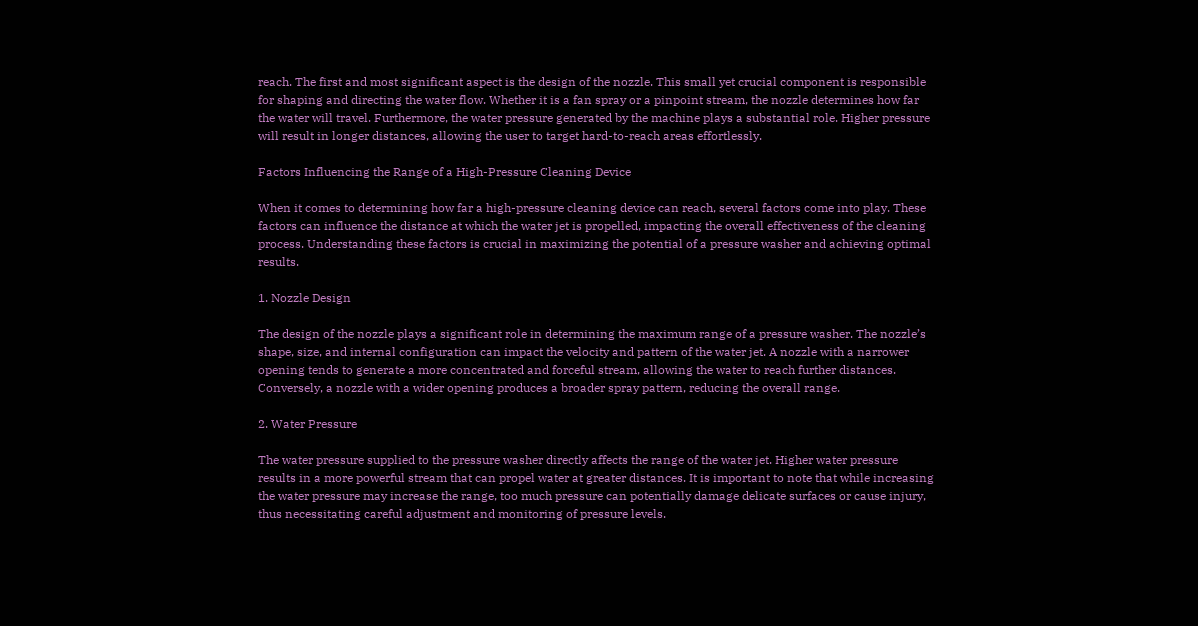reach. The first and most significant aspect is the design of the nozzle. This small yet crucial component is responsible for shaping and directing the water flow. Whether it is a fan spray or a pinpoint stream, the nozzle determines how far the water will travel. Furthermore, the water pressure generated by the machine plays a substantial role. Higher pressure will result in longer distances, allowing the user to target hard-to-reach areas effortlessly.

Factors Influencing the Range of a High-Pressure Cleaning Device

When it comes to determining how far a high-pressure cleaning device can reach, several factors come into play. These factors can influence the distance at which the water jet is propelled, impacting the overall effectiveness of the cleaning process. Understanding these factors is crucial in maximizing the potential of a pressure washer and achieving optimal results.

1. Nozzle Design

The design of the nozzle plays a significant role in determining the maximum range of a pressure washer. The nozzle’s shape, size, and internal configuration can impact the velocity and pattern of the water jet. A nozzle with a narrower opening tends to generate a more concentrated and forceful stream, allowing the water to reach further distances. Conversely, a nozzle with a wider opening produces a broader spray pattern, reducing the overall range.

2. Water Pressure

The water pressure supplied to the pressure washer directly affects the range of the water jet. Higher water pressure results in a more powerful stream that can propel water at greater distances. It is important to note that while increasing the water pressure may increase the range, too much pressure can potentially damage delicate surfaces or cause injury, thus necessitating careful adjustment and monitoring of pressure levels.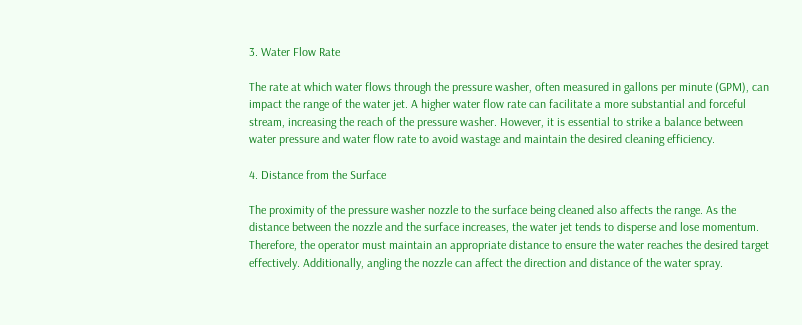3. Water Flow Rate

The rate at which water flows through the pressure washer, often measured in gallons per minute (GPM), can impact the range of the water jet. A higher water flow rate can facilitate a more substantial and forceful stream, increasing the reach of the pressure washer. However, it is essential to strike a balance between water pressure and water flow rate to avoid wastage and maintain the desired cleaning efficiency.

4. Distance from the Surface

The proximity of the pressure washer nozzle to the surface being cleaned also affects the range. As the distance between the nozzle and the surface increases, the water jet tends to disperse and lose momentum. Therefore, the operator must maintain an appropriate distance to ensure the water reaches the desired target effectively. Additionally, angling the nozzle can affect the direction and distance of the water spray.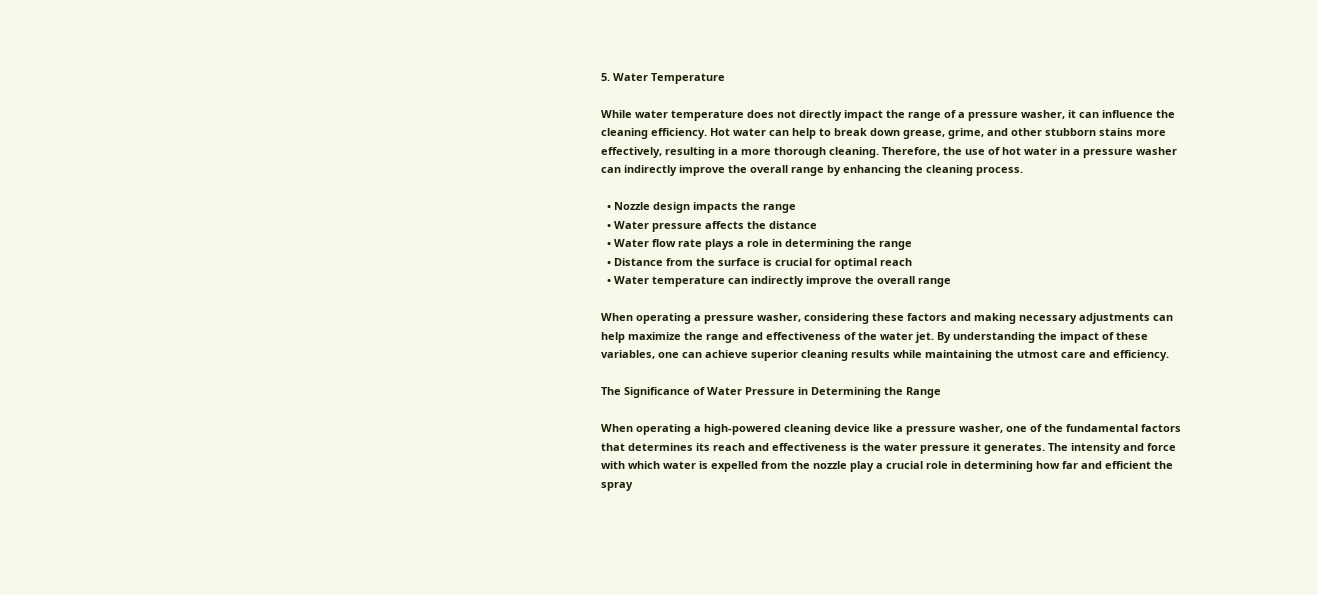5. Water Temperature

While water temperature does not directly impact the range of a pressure washer, it can influence the cleaning efficiency. Hot water can help to break down grease, grime, and other stubborn stains more effectively, resulting in a more thorough cleaning. Therefore, the use of hot water in a pressure washer can indirectly improve the overall range by enhancing the cleaning process.

  • Nozzle design impacts the range
  • Water pressure affects the distance
  • Water flow rate plays a role in determining the range
  • Distance from the surface is crucial for optimal reach
  • Water temperature can indirectly improve the overall range

When operating a pressure washer, considering these factors and making necessary adjustments can help maximize the range and effectiveness of the water jet. By understanding the impact of these variables, one can achieve superior cleaning results while maintaining the utmost care and efficiency.

The Significance of Water Pressure in Determining the Range

When operating a high-powered cleaning device like a pressure washer, one of the fundamental factors that determines its reach and effectiveness is the water pressure it generates. The intensity and force with which water is expelled from the nozzle play a crucial role in determining how far and efficient the spray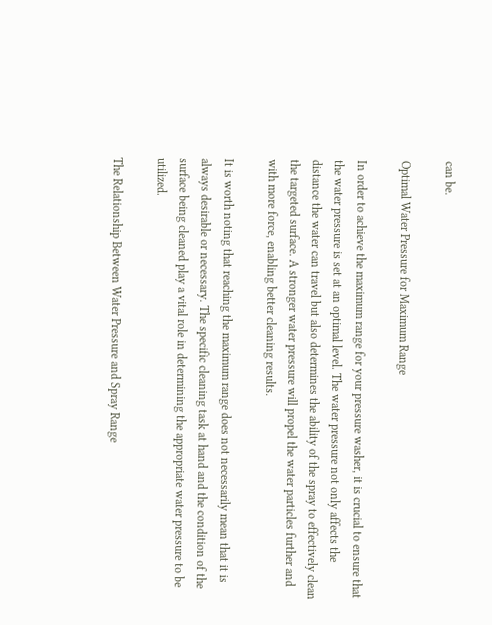can be.

Optimal Water Pressure for Maximum Range

In order to achieve the maximum range for your pressure washer, it is crucial to ensure that the water pressure is set at an optimal level. The water pressure not only affects the distance the water can travel but also determines the ability of the spray to effectively clean the targeted surface. A stronger water pressure will propel the water particles further and with more force, enabling better cleaning results.

It is worth noting that reaching the maximum range does not necessarily mean that it is always desirable or necessary. The specific cleaning task at hand and the condition of the surface being cleaned play a vital role in determining the appropriate water pressure to be utilized.

The Relationship Between Water Pressure and Spray Range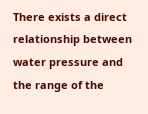There exists a direct relationship between water pressure and the range of the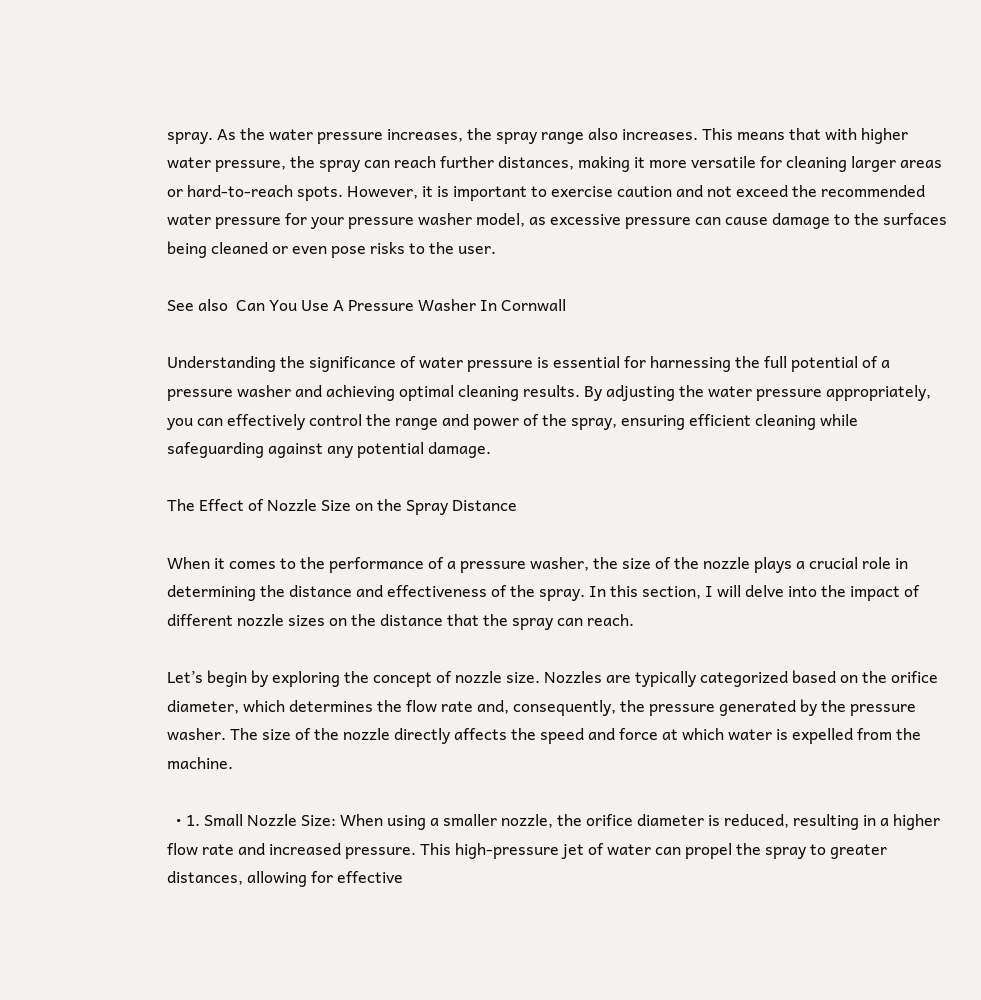spray. As the water pressure increases, the spray range also increases. This means that with higher water pressure, the spray can reach further distances, making it more versatile for cleaning larger areas or hard-to-reach spots. However, it is important to exercise caution and not exceed the recommended water pressure for your pressure washer model, as excessive pressure can cause damage to the surfaces being cleaned or even pose risks to the user.

See also  Can You Use A Pressure Washer In Cornwall

Understanding the significance of water pressure is essential for harnessing the full potential of a pressure washer and achieving optimal cleaning results. By adjusting the water pressure appropriately, you can effectively control the range and power of the spray, ensuring efficient cleaning while safeguarding against any potential damage.

The Effect of Nozzle Size on the Spray Distance

When it comes to the performance of a pressure washer, the size of the nozzle plays a crucial role in determining the distance and effectiveness of the spray. In this section, I will delve into the impact of different nozzle sizes on the distance that the spray can reach.

Let’s begin by exploring the concept of nozzle size. Nozzles are typically categorized based on the orifice diameter, which determines the flow rate and, consequently, the pressure generated by the pressure washer. The size of the nozzle directly affects the speed and force at which water is expelled from the machine.

  • 1. Small Nozzle Size: When using a smaller nozzle, the orifice diameter is reduced, resulting in a higher flow rate and increased pressure. This high-pressure jet of water can propel the spray to greater distances, allowing for effective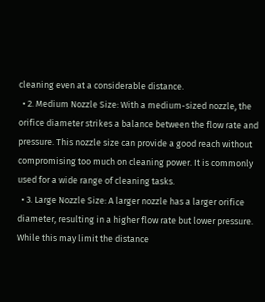cleaning even at a considerable distance.
  • 2. Medium Nozzle Size: With a medium-sized nozzle, the orifice diameter strikes a balance between the flow rate and pressure. This nozzle size can provide a good reach without compromising too much on cleaning power. It is commonly used for a wide range of cleaning tasks.
  • 3. Large Nozzle Size: A larger nozzle has a larger orifice diameter, resulting in a higher flow rate but lower pressure. While this may limit the distance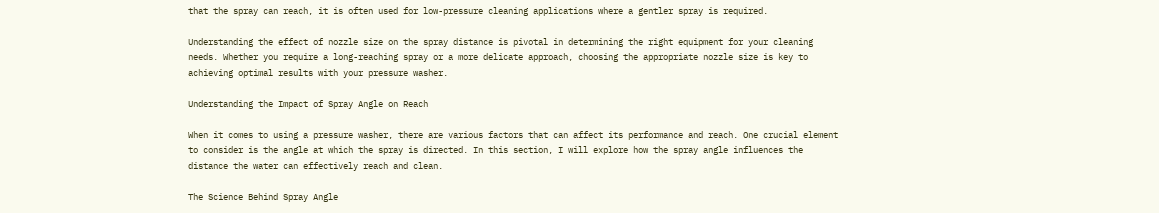that the spray can reach, it is often used for low-pressure cleaning applications where a gentler spray is required.

Understanding the effect of nozzle size on the spray distance is pivotal in determining the right equipment for your cleaning needs. Whether you require a long-reaching spray or a more delicate approach, choosing the appropriate nozzle size is key to achieving optimal results with your pressure washer.

Understanding the Impact of Spray Angle on Reach

When it comes to using a pressure washer, there are various factors that can affect its performance and reach. One crucial element to consider is the angle at which the spray is directed. In this section, I will explore how the spray angle influences the distance the water can effectively reach and clean.

The Science Behind Spray Angle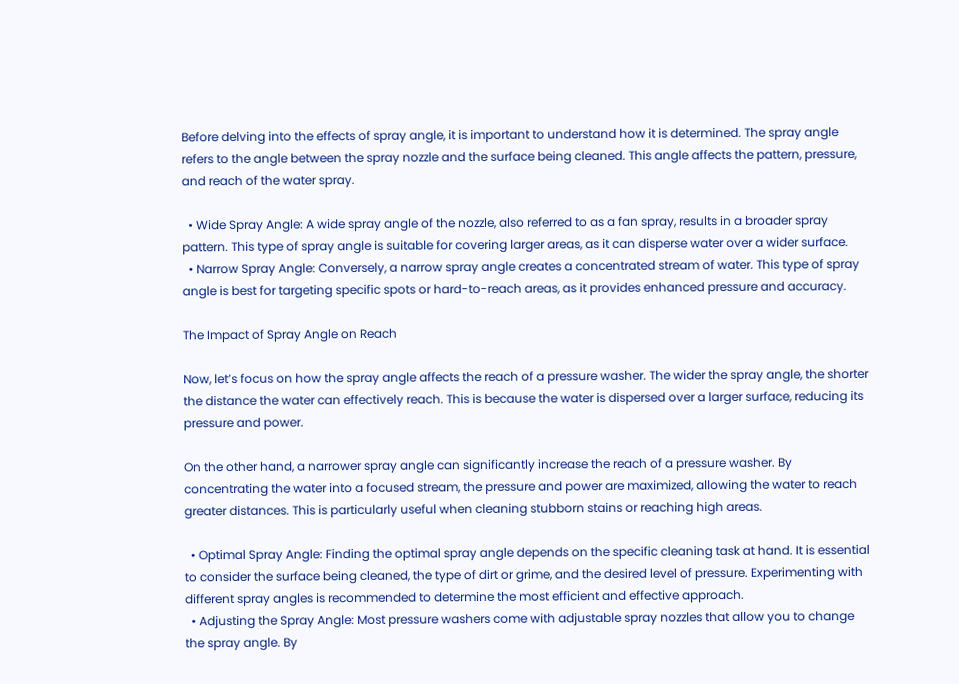Before delving into the effects of spray angle, it is important to understand how it is determined. The spray angle refers to the angle between the spray nozzle and the surface being cleaned. This angle affects the pattern, pressure, and reach of the water spray.

  • Wide Spray Angle: A wide spray angle of the nozzle, also referred to as a fan spray, results in a broader spray pattern. This type of spray angle is suitable for covering larger areas, as it can disperse water over a wider surface.
  • Narrow Spray Angle: Conversely, a narrow spray angle creates a concentrated stream of water. This type of spray angle is best for targeting specific spots or hard-to-reach areas, as it provides enhanced pressure and accuracy.

The Impact of Spray Angle on Reach

Now, let’s focus on how the spray angle affects the reach of a pressure washer. The wider the spray angle, the shorter the distance the water can effectively reach. This is because the water is dispersed over a larger surface, reducing its pressure and power.

On the other hand, a narrower spray angle can significantly increase the reach of a pressure washer. By concentrating the water into a focused stream, the pressure and power are maximized, allowing the water to reach greater distances. This is particularly useful when cleaning stubborn stains or reaching high areas.

  • Optimal Spray Angle: Finding the optimal spray angle depends on the specific cleaning task at hand. It is essential to consider the surface being cleaned, the type of dirt or grime, and the desired level of pressure. Experimenting with different spray angles is recommended to determine the most efficient and effective approach.
  • Adjusting the Spray Angle: Most pressure washers come with adjustable spray nozzles that allow you to change the spray angle. By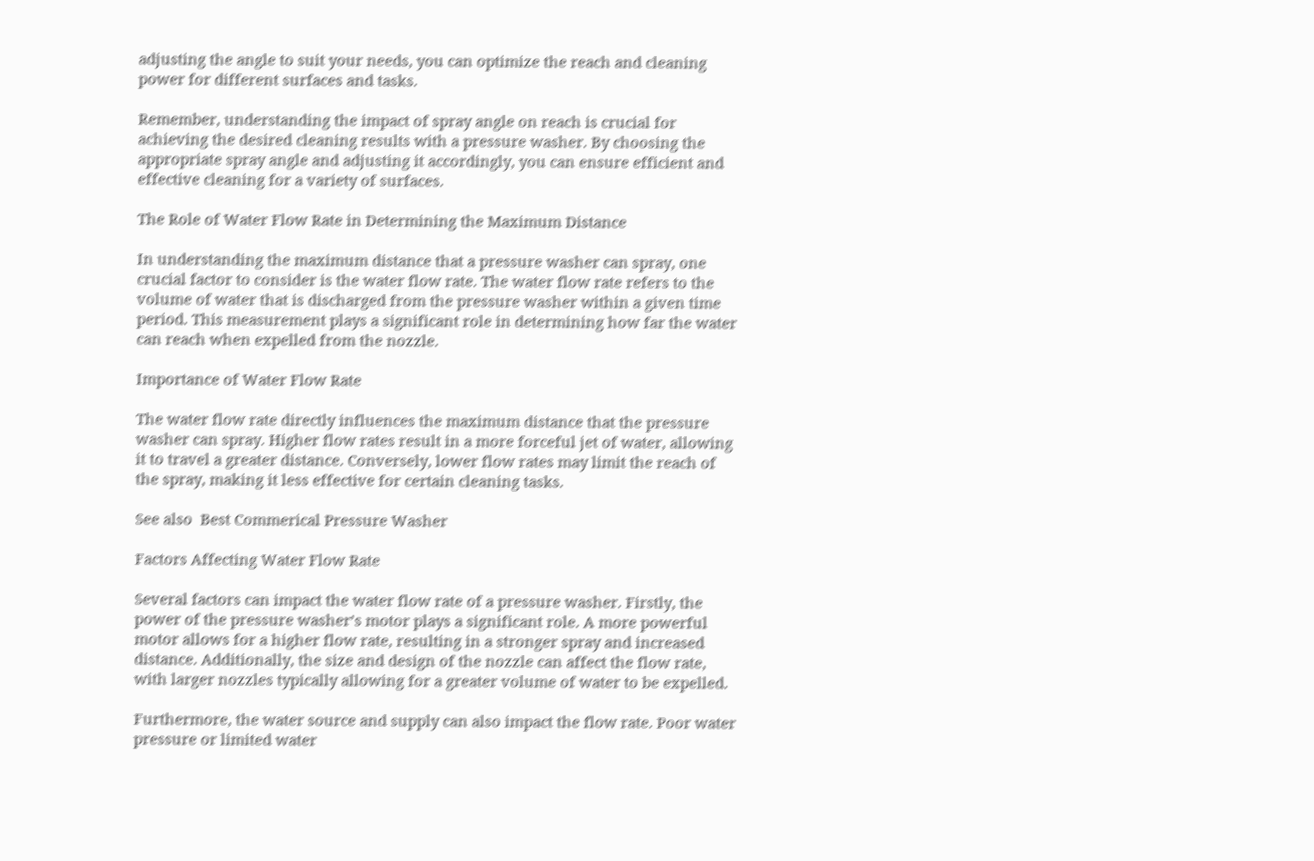adjusting the angle to suit your needs, you can optimize the reach and cleaning power for different surfaces and tasks.

Remember, understanding the impact of spray angle on reach is crucial for achieving the desired cleaning results with a pressure washer. By choosing the appropriate spray angle and adjusting it accordingly, you can ensure efficient and effective cleaning for a variety of surfaces.

The Role of Water Flow Rate in Determining the Maximum Distance

In understanding the maximum distance that a pressure washer can spray, one crucial factor to consider is the water flow rate. The water flow rate refers to the volume of water that is discharged from the pressure washer within a given time period. This measurement plays a significant role in determining how far the water can reach when expelled from the nozzle.

Importance of Water Flow Rate

The water flow rate directly influences the maximum distance that the pressure washer can spray. Higher flow rates result in a more forceful jet of water, allowing it to travel a greater distance. Conversely, lower flow rates may limit the reach of the spray, making it less effective for certain cleaning tasks.

See also  Best Commerical Pressure Washer

Factors Affecting Water Flow Rate

Several factors can impact the water flow rate of a pressure washer. Firstly, the power of the pressure washer’s motor plays a significant role. A more powerful motor allows for a higher flow rate, resulting in a stronger spray and increased distance. Additionally, the size and design of the nozzle can affect the flow rate, with larger nozzles typically allowing for a greater volume of water to be expelled.

Furthermore, the water source and supply can also impact the flow rate. Poor water pressure or limited water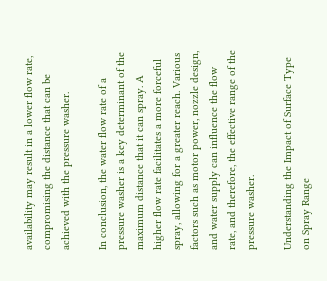availability may result in a lower flow rate, compromising the distance that can be achieved with the pressure washer.

In conclusion, the water flow rate of a pressure washer is a key determinant of the maximum distance that it can spray. A higher flow rate facilitates a more forceful spray, allowing for a greater reach. Various factors such as motor power, nozzle design, and water supply can influence the flow rate, and therefore, the effective range of the pressure washer.

Understanding the Impact of Surface Type on Spray Range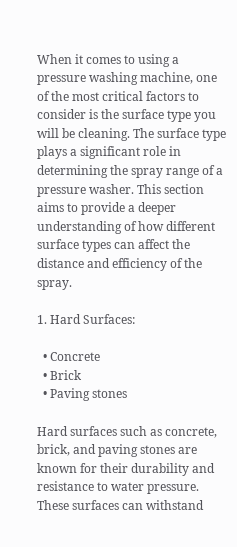When it comes to using a pressure washing machine, one of the most critical factors to consider is the surface type you will be cleaning. The surface type plays a significant role in determining the spray range of a pressure washer. This section aims to provide a deeper understanding of how different surface types can affect the distance and efficiency of the spray.

1. Hard Surfaces:

  • Concrete
  • Brick
  • Paving stones

Hard surfaces such as concrete, brick, and paving stones are known for their durability and resistance to water pressure. These surfaces can withstand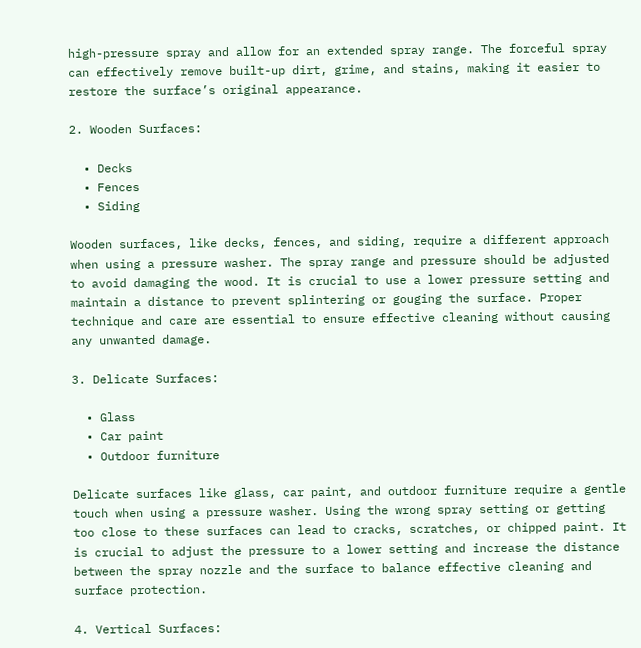high-pressure spray and allow for an extended spray range. The forceful spray can effectively remove built-up dirt, grime, and stains, making it easier to restore the surface’s original appearance.

2. Wooden Surfaces:

  • Decks
  • Fences
  • Siding

Wooden surfaces, like decks, fences, and siding, require a different approach when using a pressure washer. The spray range and pressure should be adjusted to avoid damaging the wood. It is crucial to use a lower pressure setting and maintain a distance to prevent splintering or gouging the surface. Proper technique and care are essential to ensure effective cleaning without causing any unwanted damage.

3. Delicate Surfaces:

  • Glass
  • Car paint
  • Outdoor furniture

Delicate surfaces like glass, car paint, and outdoor furniture require a gentle touch when using a pressure washer. Using the wrong spray setting or getting too close to these surfaces can lead to cracks, scratches, or chipped paint. It is crucial to adjust the pressure to a lower setting and increase the distance between the spray nozzle and the surface to balance effective cleaning and surface protection.

4. Vertical Surfaces: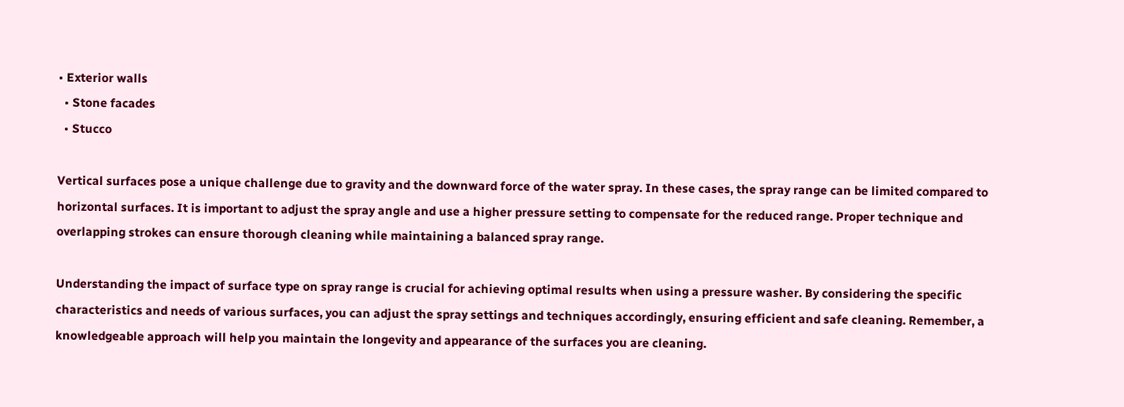• Exterior walls
  • Stone facades
  • Stucco

Vertical surfaces pose a unique challenge due to gravity and the downward force of the water spray. In these cases, the spray range can be limited compared to horizontal surfaces. It is important to adjust the spray angle and use a higher pressure setting to compensate for the reduced range. Proper technique and overlapping strokes can ensure thorough cleaning while maintaining a balanced spray range.

Understanding the impact of surface type on spray range is crucial for achieving optimal results when using a pressure washer. By considering the specific characteristics and needs of various surfaces, you can adjust the spray settings and techniques accordingly, ensuring efficient and safe cleaning. Remember, a knowledgeable approach will help you maintain the longevity and appearance of the surfaces you are cleaning.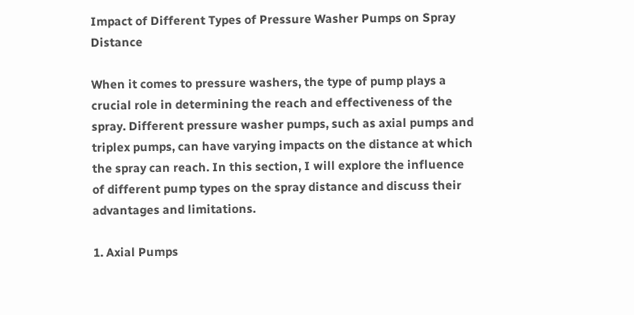Impact of Different Types of Pressure Washer Pumps on Spray Distance

When it comes to pressure washers, the type of pump plays a crucial role in determining the reach and effectiveness of the spray. Different pressure washer pumps, such as axial pumps and triplex pumps, can have varying impacts on the distance at which the spray can reach. In this section, I will explore the influence of different pump types on the spray distance and discuss their advantages and limitations.

1. Axial Pumps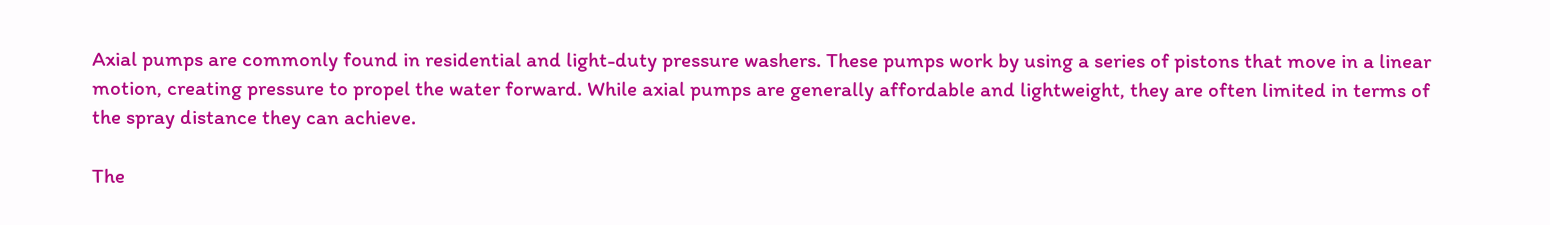Axial pumps are commonly found in residential and light-duty pressure washers. These pumps work by using a series of pistons that move in a linear motion, creating pressure to propel the water forward. While axial pumps are generally affordable and lightweight, they are often limited in terms of the spray distance they can achieve.

The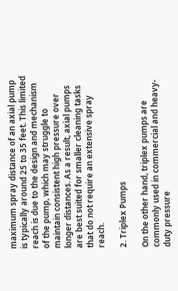maximum spray distance of an axial pump is typically around 25 to 35 feet. This limited reach is due to the design and mechanism of the pump, which may struggle to maintain consistent high pressure over longer distances. As a result, axial pumps are best suited for smaller cleaning tasks that do not require an extensive spray reach.

2. Triplex Pumps

On the other hand, triplex pumps are commonly used in commercial and heavy-duty pressure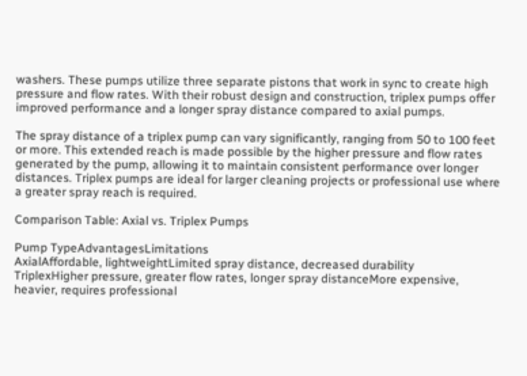washers. These pumps utilize three separate pistons that work in sync to create high pressure and flow rates. With their robust design and construction, triplex pumps offer improved performance and a longer spray distance compared to axial pumps.

The spray distance of a triplex pump can vary significantly, ranging from 50 to 100 feet or more. This extended reach is made possible by the higher pressure and flow rates generated by the pump, allowing it to maintain consistent performance over longer distances. Triplex pumps are ideal for larger cleaning projects or professional use where a greater spray reach is required.

Comparison Table: Axial vs. Triplex Pumps

Pump TypeAdvantagesLimitations
AxialAffordable, lightweightLimited spray distance, decreased durability
TriplexHigher pressure, greater flow rates, longer spray distanceMore expensive, heavier, requires professional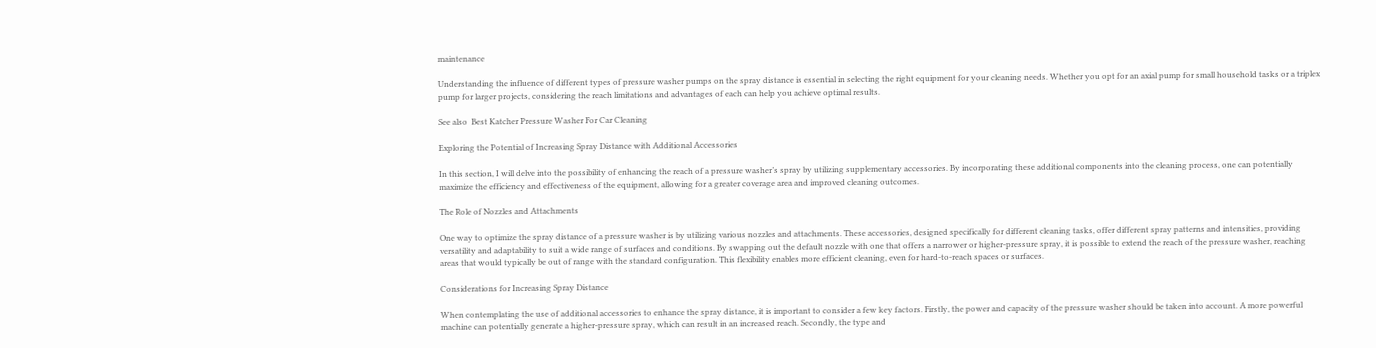maintenance

Understanding the influence of different types of pressure washer pumps on the spray distance is essential in selecting the right equipment for your cleaning needs. Whether you opt for an axial pump for small household tasks or a triplex pump for larger projects, considering the reach limitations and advantages of each can help you achieve optimal results.

See also  Best Katcher Pressure Washer For Car Cleaning

Exploring the Potential of Increasing Spray Distance with Additional Accessories

In this section, I will delve into the possibility of enhancing the reach of a pressure washer’s spray by utilizing supplementary accessories. By incorporating these additional components into the cleaning process, one can potentially maximize the efficiency and effectiveness of the equipment, allowing for a greater coverage area and improved cleaning outcomes.

The Role of Nozzles and Attachments

One way to optimize the spray distance of a pressure washer is by utilizing various nozzles and attachments. These accessories, designed specifically for different cleaning tasks, offer different spray patterns and intensities, providing versatility and adaptability to suit a wide range of surfaces and conditions. By swapping out the default nozzle with one that offers a narrower or higher-pressure spray, it is possible to extend the reach of the pressure washer, reaching areas that would typically be out of range with the standard configuration. This flexibility enables more efficient cleaning, even for hard-to-reach spaces or surfaces.

Considerations for Increasing Spray Distance

When contemplating the use of additional accessories to enhance the spray distance, it is important to consider a few key factors. Firstly, the power and capacity of the pressure washer should be taken into account. A more powerful machine can potentially generate a higher-pressure spray, which can result in an increased reach. Secondly, the type and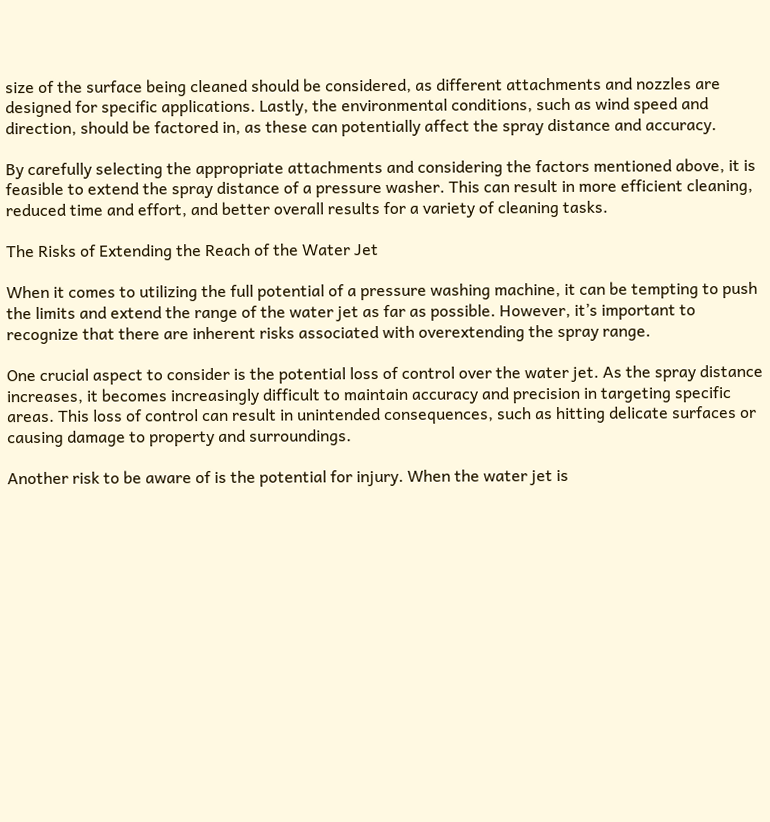size of the surface being cleaned should be considered, as different attachments and nozzles are designed for specific applications. Lastly, the environmental conditions, such as wind speed and direction, should be factored in, as these can potentially affect the spray distance and accuracy.

By carefully selecting the appropriate attachments and considering the factors mentioned above, it is feasible to extend the spray distance of a pressure washer. This can result in more efficient cleaning, reduced time and effort, and better overall results for a variety of cleaning tasks.

The Risks of Extending the Reach of the Water Jet

When it comes to utilizing the full potential of a pressure washing machine, it can be tempting to push the limits and extend the range of the water jet as far as possible. However, it’s important to recognize that there are inherent risks associated with overextending the spray range.

One crucial aspect to consider is the potential loss of control over the water jet. As the spray distance increases, it becomes increasingly difficult to maintain accuracy and precision in targeting specific areas. This loss of control can result in unintended consequences, such as hitting delicate surfaces or causing damage to property and surroundings.

Another risk to be aware of is the potential for injury. When the water jet is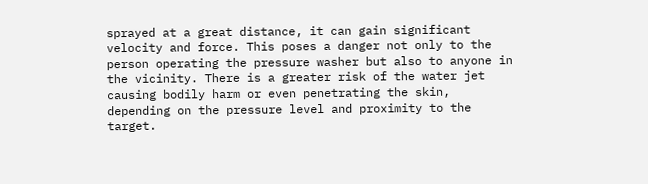sprayed at a great distance, it can gain significant velocity and force. This poses a danger not only to the person operating the pressure washer but also to anyone in the vicinity. There is a greater risk of the water jet causing bodily harm or even penetrating the skin, depending on the pressure level and proximity to the target.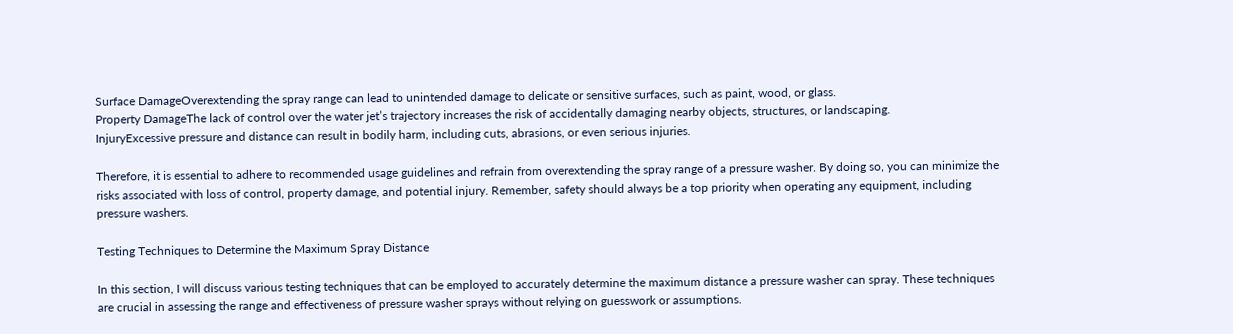Surface DamageOverextending the spray range can lead to unintended damage to delicate or sensitive surfaces, such as paint, wood, or glass.
Property DamageThe lack of control over the water jet’s trajectory increases the risk of accidentally damaging nearby objects, structures, or landscaping.
InjuryExcessive pressure and distance can result in bodily harm, including cuts, abrasions, or even serious injuries.

Therefore, it is essential to adhere to recommended usage guidelines and refrain from overextending the spray range of a pressure washer. By doing so, you can minimize the risks associated with loss of control, property damage, and potential injury. Remember, safety should always be a top priority when operating any equipment, including pressure washers.

Testing Techniques to Determine the Maximum Spray Distance

In this section, I will discuss various testing techniques that can be employed to accurately determine the maximum distance a pressure washer can spray. These techniques are crucial in assessing the range and effectiveness of pressure washer sprays without relying on guesswork or assumptions.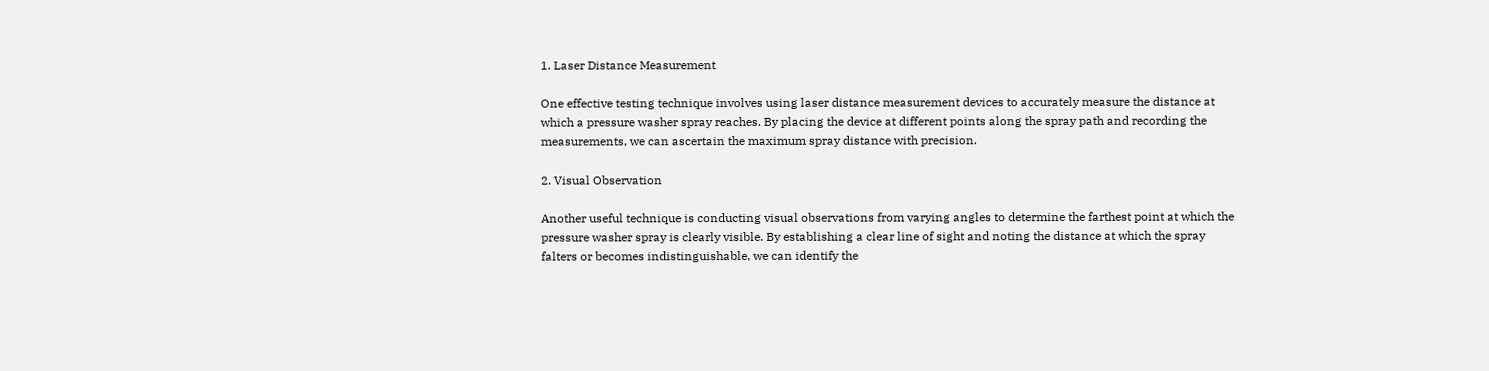1. Laser Distance Measurement

One effective testing technique involves using laser distance measurement devices to accurately measure the distance at which a pressure washer spray reaches. By placing the device at different points along the spray path and recording the measurements, we can ascertain the maximum spray distance with precision.

2. Visual Observation

Another useful technique is conducting visual observations from varying angles to determine the farthest point at which the pressure washer spray is clearly visible. By establishing a clear line of sight and noting the distance at which the spray falters or becomes indistinguishable, we can identify the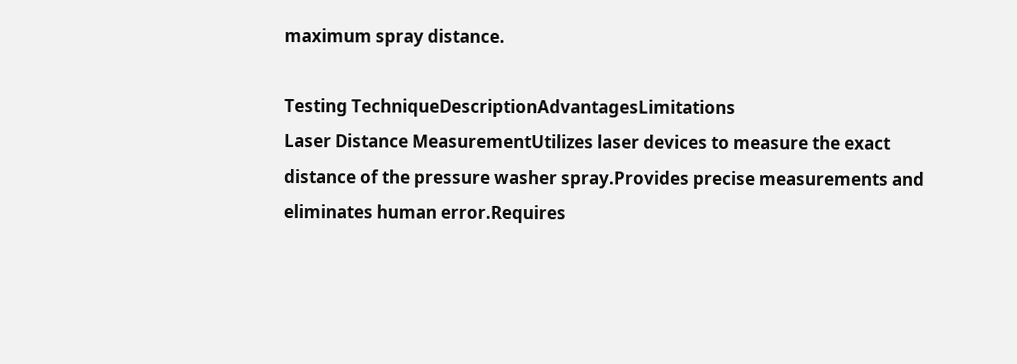maximum spray distance.

Testing TechniqueDescriptionAdvantagesLimitations
Laser Distance MeasurementUtilizes laser devices to measure the exact distance of the pressure washer spray.Provides precise measurements and eliminates human error.Requires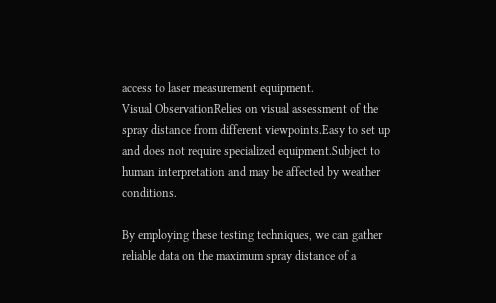access to laser measurement equipment.
Visual ObservationRelies on visual assessment of the spray distance from different viewpoints.Easy to set up and does not require specialized equipment.Subject to human interpretation and may be affected by weather conditions.

By employing these testing techniques, we can gather reliable data on the maximum spray distance of a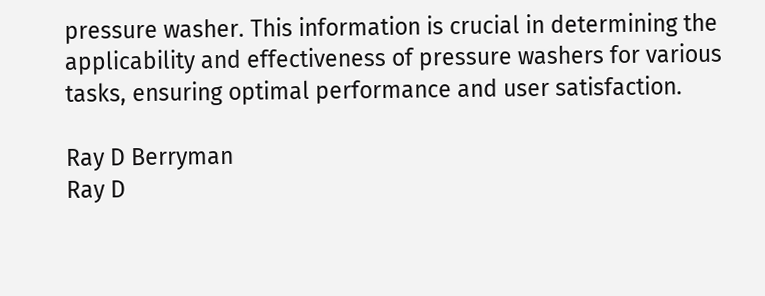pressure washer. This information is crucial in determining the applicability and effectiveness of pressure washers for various tasks, ensuring optimal performance and user satisfaction.

Ray D Berryman
Ray D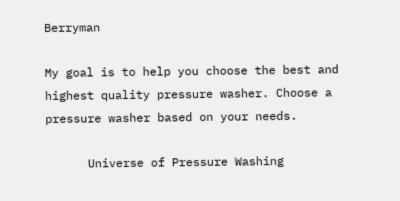Berryman

My goal is to help you choose the best and highest quality pressure washer. Choose a pressure washer based on your needs.

      Universe of Pressure Washing